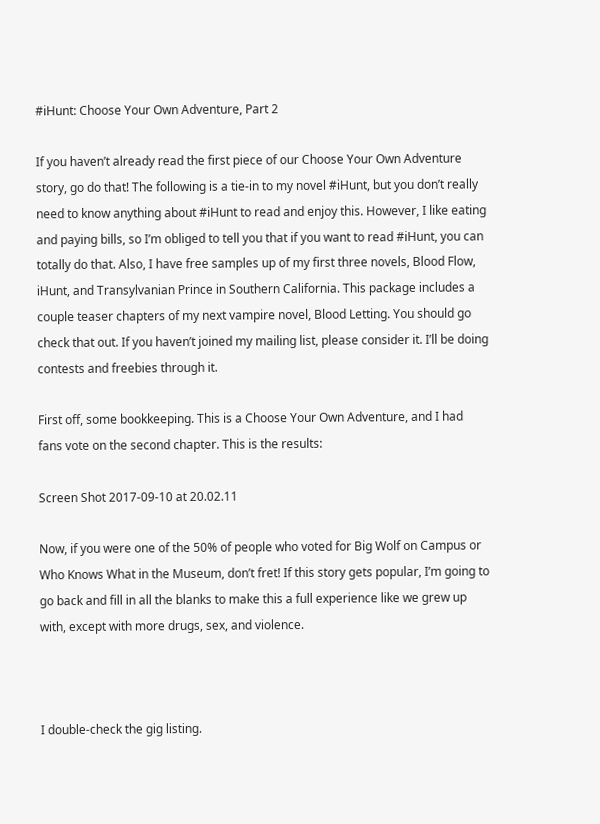#iHunt: Choose Your Own Adventure, Part 2

If you haven’t already read the first piece of our Choose Your Own Adventure story, go do that! The following is a tie-in to my novel #iHunt, but you don’t really need to know anything about #iHunt to read and enjoy this. However, I like eating and paying bills, so I’m obliged to tell you that if you want to read #iHunt, you can totally do that. Also, I have free samples up of my first three novels, Blood Flow, iHunt, and Transylvanian Prince in Southern California. This package includes a couple teaser chapters of my next vampire novel, Blood Letting. You should go check that out. If you haven’t joined my mailing list, please consider it. I’ll be doing contests and freebies through it.

First off, some bookkeeping. This is a Choose Your Own Adventure, and I had fans vote on the second chapter. This is the results:

Screen Shot 2017-09-10 at 20.02.11

Now, if you were one of the 50% of people who voted for Big Wolf on Campus or Who Knows What in the Museum, don’t fret! If this story gets popular, I’m going to go back and fill in all the blanks to make this a full experience like we grew up with, except with more drugs, sex, and violence.



I double-check the gig listing.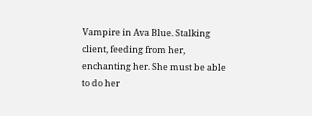Vampire in Ava Blue. Stalking client, feeding from her, enchanting her. She must be able to do her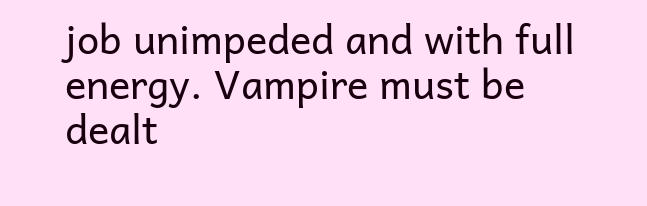job unimpeded and with full energy. Vampire must be dealt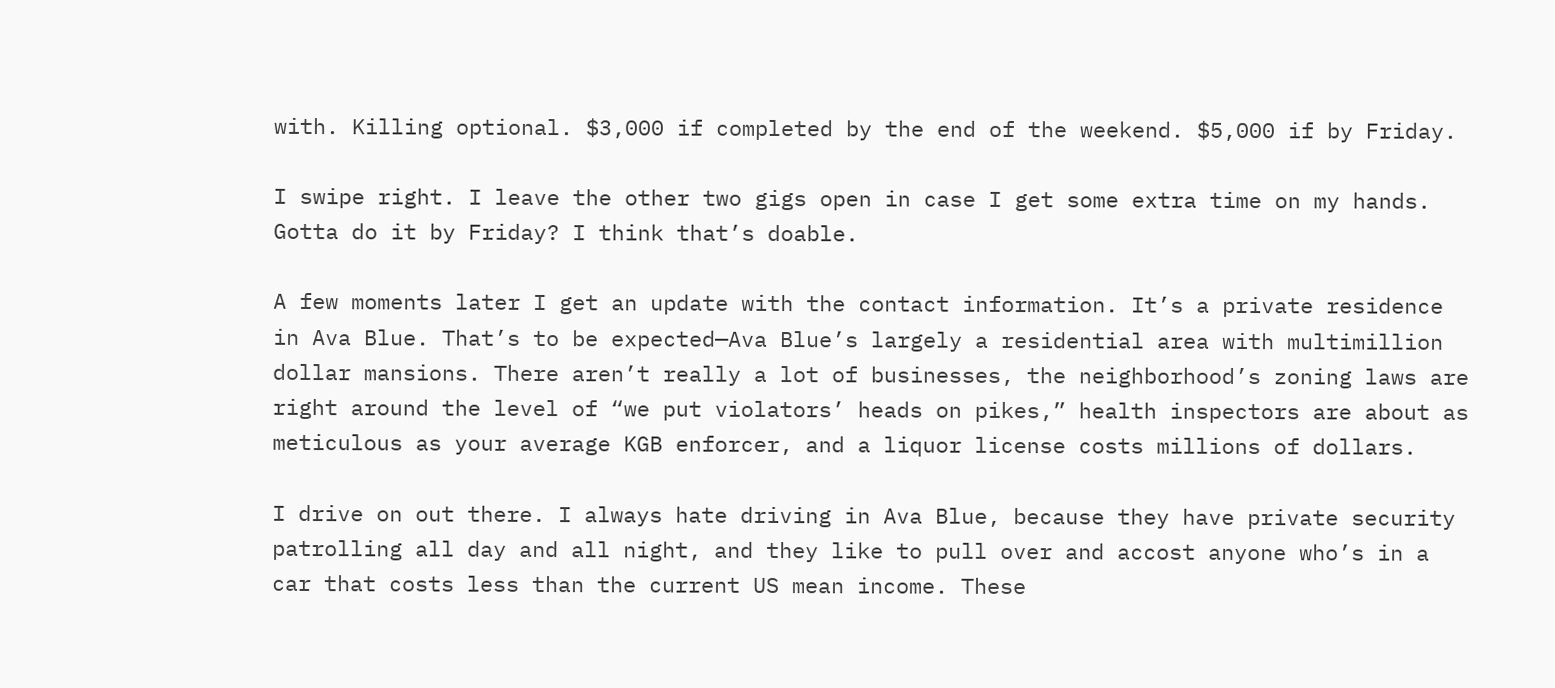with. Killing optional. $3,000 if completed by the end of the weekend. $5,000 if by Friday.

I swipe right. I leave the other two gigs open in case I get some extra time on my hands. Gotta do it by Friday? I think that’s doable.

A few moments later I get an update with the contact information. It’s a private residence in Ava Blue. That’s to be expected—Ava Blue’s largely a residential area with multimillion dollar mansions. There aren’t really a lot of businesses, the neighborhood’s zoning laws are right around the level of “we put violators’ heads on pikes,” health inspectors are about as meticulous as your average KGB enforcer, and a liquor license costs millions of dollars.

I drive on out there. I always hate driving in Ava Blue, because they have private security patrolling all day and all night, and they like to pull over and accost anyone who’s in a car that costs less than the current US mean income. These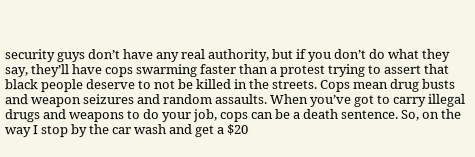security guys don’t have any real authority, but if you don’t do what they say, they’ll have cops swarming faster than a protest trying to assert that black people deserve to not be killed in the streets. Cops mean drug busts and weapon seizures and random assaults. When you’ve got to carry illegal drugs and weapons to do your job, cops can be a death sentence. So, on the way I stop by the car wash and get a $20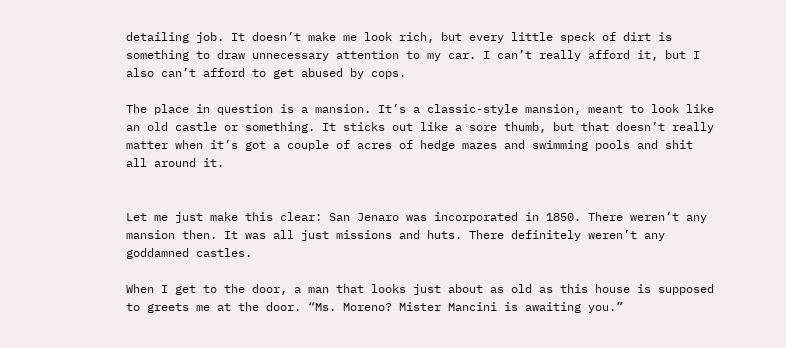detailing job. It doesn’t make me look rich, but every little speck of dirt is something to draw unnecessary attention to my car. I can’t really afford it, but I also can’t afford to get abused by cops.

The place in question is a mansion. It’s a classic-style mansion, meant to look like an old castle or something. It sticks out like a sore thumb, but that doesn’t really matter when it’s got a couple of acres of hedge mazes and swimming pools and shit all around it.


Let me just make this clear: San Jenaro was incorporated in 1850. There weren’t any mansion then. It was all just missions and huts. There definitely weren’t any goddamned castles.

When I get to the door, a man that looks just about as old as this house is supposed to greets me at the door. “Ms. Moreno? Mister Mancini is awaiting you.”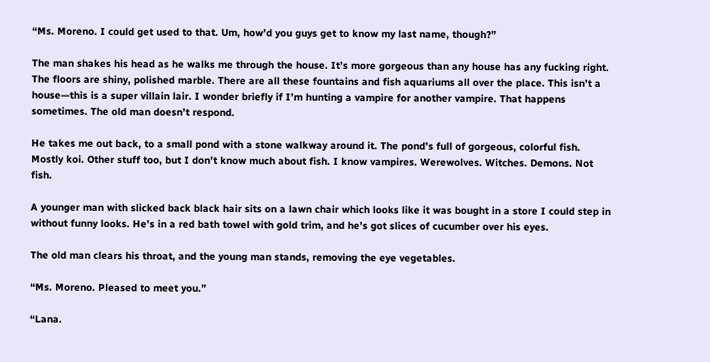“Ms. Moreno. I could get used to that. Um, how’d you guys get to know my last name, though?”

The man shakes his head as he walks me through the house. It’s more gorgeous than any house has any fucking right. The floors are shiny, polished marble. There are all these fountains and fish aquariums all over the place. This isn’t a house—this is a super villain lair. I wonder briefly if I’m hunting a vampire for another vampire. That happens sometimes. The old man doesn’t respond.

He takes me out back, to a small pond with a stone walkway around it. The pond’s full of gorgeous, colorful fish. Mostly koi. Other stuff too, but I don’t know much about fish. I know vampires. Werewolves. Witches. Demons. Not fish.

A younger man with slicked back black hair sits on a lawn chair which looks like it was bought in a store I could step in without funny looks. He’s in a red bath towel with gold trim, and he’s got slices of cucumber over his eyes.

The old man clears his throat, and the young man stands, removing the eye vegetables.

“Ms. Moreno. Pleased to meet you.”

“Lana.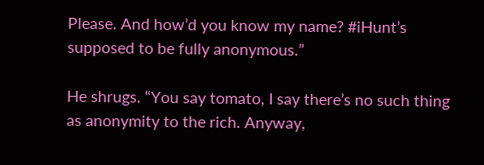Please. And how’d you know my name? #iHunt’s supposed to be fully anonymous.”

He shrugs. “You say tomato, I say there’s no such thing as anonymity to the rich. Anyway,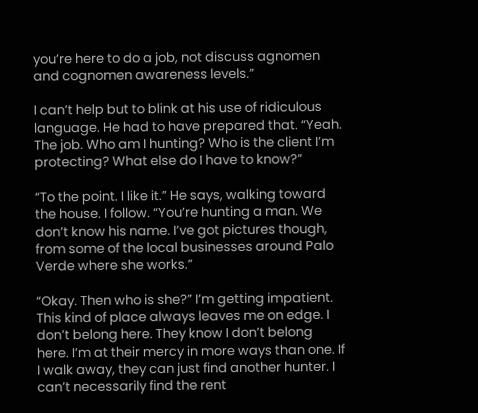you’re here to do a job, not discuss agnomen and cognomen awareness levels.”

I can’t help but to blink at his use of ridiculous language. He had to have prepared that. “Yeah. The job. Who am I hunting? Who is the client I’m protecting? What else do I have to know?”

“To the point. I like it.” He says, walking toward the house. I follow. “You’re hunting a man. We don’t know his name. I’ve got pictures though, from some of the local businesses around Palo Verde where she works.”

“Okay. Then who is she?” I’m getting impatient. This kind of place always leaves me on edge. I don’t belong here. They know I don’t belong here. I’m at their mercy in more ways than one. If I walk away, they can just find another hunter. I can’t necessarily find the rent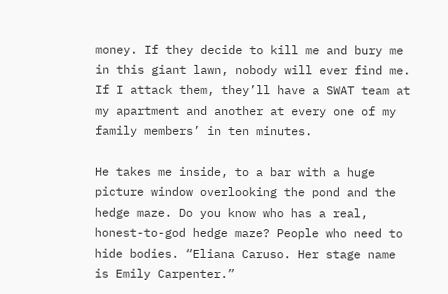money. If they decide to kill me and bury me in this giant lawn, nobody will ever find me. If I attack them, they’ll have a SWAT team at my apartment and another at every one of my family members’ in ten minutes.

He takes me inside, to a bar with a huge picture window overlooking the pond and the hedge maze. Do you know who has a real, honest-to-god hedge maze? People who need to hide bodies. “Eliana Caruso. Her stage name is Emily Carpenter.”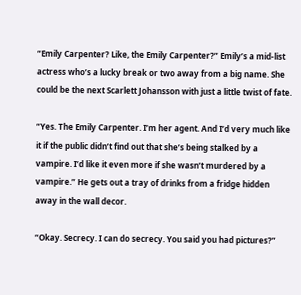“Emily Carpenter? Like, the Emily Carpenter?” Emily’s a mid-list actress who’s a lucky break or two away from a big name. She could be the next Scarlett Johansson with just a little twist of fate.

“Yes. The Emily Carpenter. I’m her agent. And I’d very much like it if the public didn’t find out that she’s being stalked by a vampire. I’d like it even more if she wasn’t murdered by a vampire.” He gets out a tray of drinks from a fridge hidden away in the wall decor.

“Okay. Secrecy. I can do secrecy. You said you had pictures?”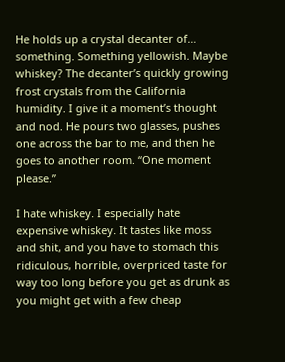He holds up a crystal decanter of… something. Something yellowish. Maybe whiskey? The decanter’s quickly growing frost crystals from the California humidity. I give it a moment’s thought and nod. He pours two glasses, pushes one across the bar to me, and then he goes to another room. “One moment please.”

I hate whiskey. I especially hate expensive whiskey. It tastes like moss and shit, and you have to stomach this ridiculous, horrible, overpriced taste for way too long before you get as drunk as you might get with a few cheap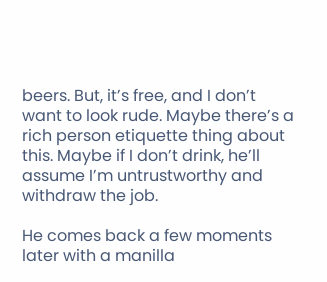beers. But, it’s free, and I don’t want to look rude. Maybe there’s a rich person etiquette thing about this. Maybe if I don’t drink, he’ll assume I’m untrustworthy and withdraw the job.

He comes back a few moments later with a manilla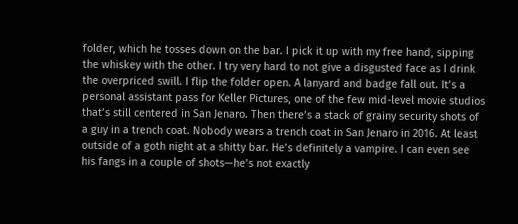folder, which he tosses down on the bar. I pick it up with my free hand, sipping the whiskey with the other. I try very hard to not give a disgusted face as I drink the overpriced swill. I flip the folder open. A lanyard and badge fall out. It’s a personal assistant pass for Keller Pictures, one of the few mid-level movie studios that’s still centered in San Jenaro. Then there’s a stack of grainy security shots of a guy in a trench coat. Nobody wears a trench coat in San Jenaro in 2016. At least outside of a goth night at a shitty bar. He’s definitely a vampire. I can even see his fangs in a couple of shots—he’s not exactly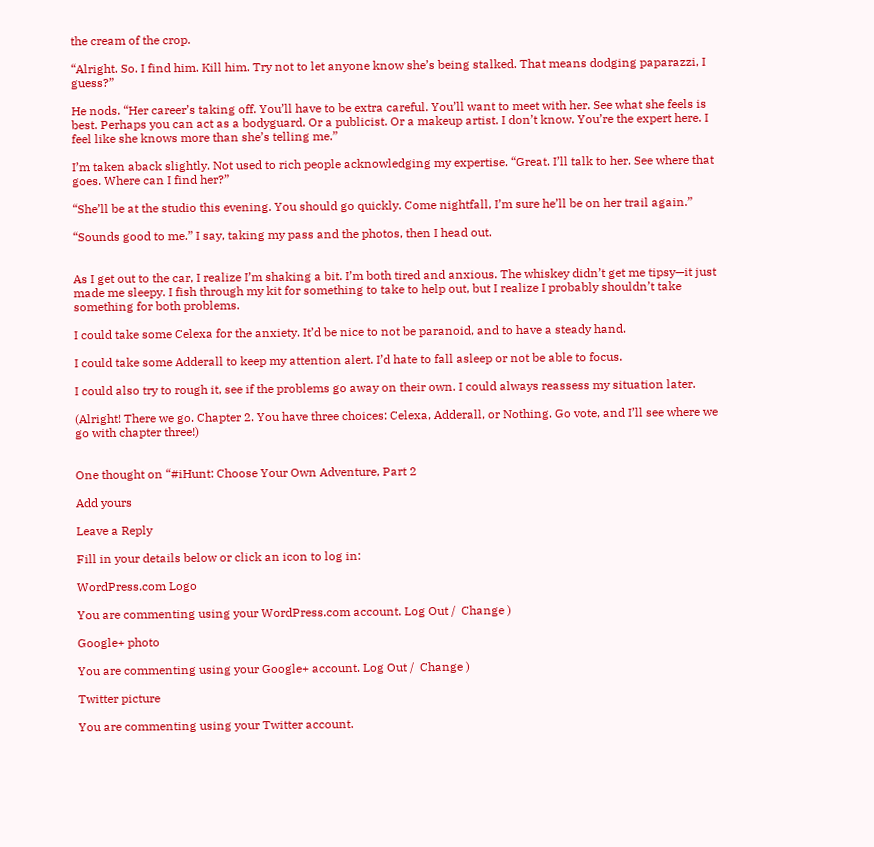the cream of the crop.

“Alright. So. I find him. Kill him. Try not to let anyone know she’s being stalked. That means dodging paparazzi, I guess?”

He nods. “Her career’s taking off. You’ll have to be extra careful. You’ll want to meet with her. See what she feels is best. Perhaps you can act as a bodyguard. Or a publicist. Or a makeup artist. I don’t know. You’re the expert here. I feel like she knows more than she’s telling me.”

I’m taken aback slightly. Not used to rich people acknowledging my expertise. “Great. I’ll talk to her. See where that goes. Where can I find her?”

“She’ll be at the studio this evening. You should go quickly. Come nightfall, I’m sure he’ll be on her trail again.”

“Sounds good to me.” I say, taking my pass and the photos, then I head out.


As I get out to the car, I realize I’m shaking a bit. I’m both tired and anxious. The whiskey didn’t get me tipsy—it just made me sleepy. I fish through my kit for something to take to help out, but I realize I probably shouldn’t take something for both problems.

I could take some Celexa for the anxiety. It’d be nice to not be paranoid, and to have a steady hand.

I could take some Adderall to keep my attention alert. I’d hate to fall asleep or not be able to focus.

I could also try to rough it, see if the problems go away on their own. I could always reassess my situation later.

(Alright! There we go. Chapter 2. You have three choices: Celexa, Adderall, or Nothing. Go vote, and I’ll see where we go with chapter three!)


One thought on “#iHunt: Choose Your Own Adventure, Part 2

Add yours

Leave a Reply

Fill in your details below or click an icon to log in:

WordPress.com Logo

You are commenting using your WordPress.com account. Log Out /  Change )

Google+ photo

You are commenting using your Google+ account. Log Out /  Change )

Twitter picture

You are commenting using your Twitter account.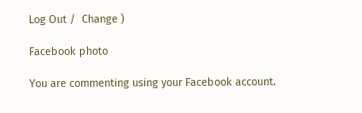Log Out /  Change )

Facebook photo

You are commenting using your Facebook account.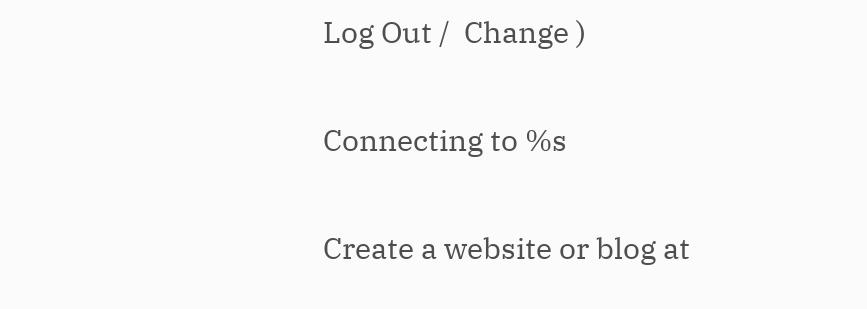Log Out /  Change )

Connecting to %s

Create a website or blog at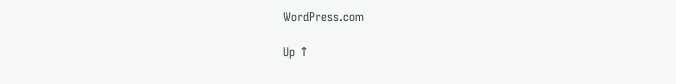WordPress.com

Up ↑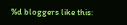%d bloggers like this: